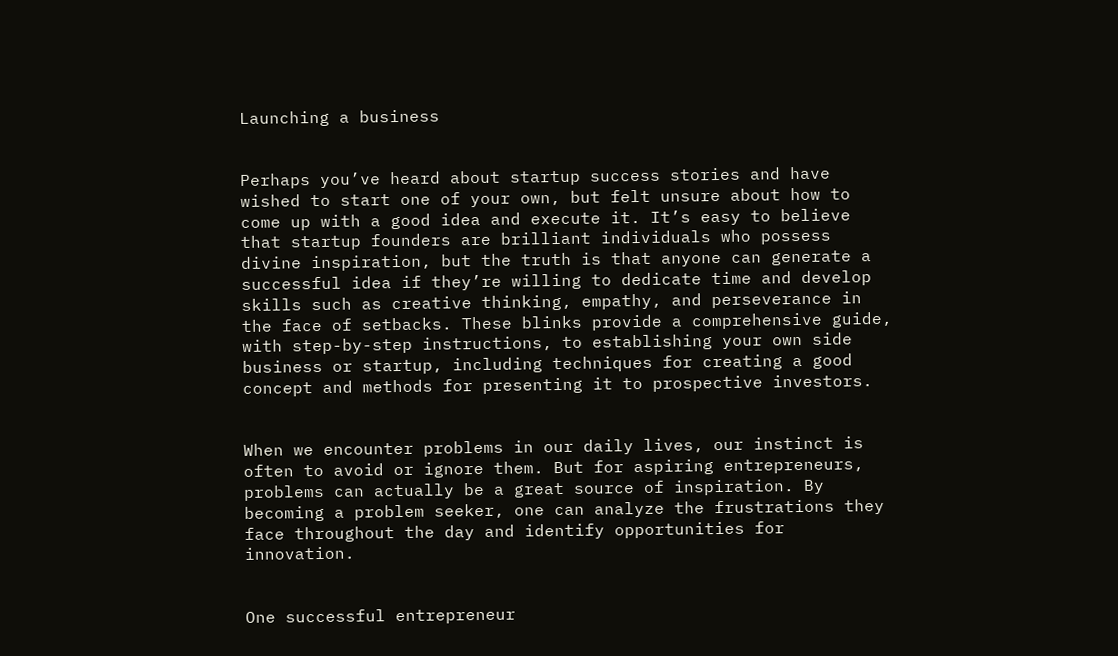Launching a business


Perhaps you’ve heard about startup success stories and have wished to start one of your own, but felt unsure about how to come up with a good idea and execute it. It’s easy to believe that startup founders are brilliant individuals who possess divine inspiration, but the truth is that anyone can generate a successful idea if they’re willing to dedicate time and develop skills such as creative thinking, empathy, and perseverance in the face of setbacks. These blinks provide a comprehensive guide, with step-by-step instructions, to establishing your own side business or startup, including techniques for creating a good concept and methods for presenting it to prospective investors.


When we encounter problems in our daily lives, our instinct is often to avoid or ignore them. But for aspiring entrepreneurs, problems can actually be a great source of inspiration. By becoming a problem seeker, one can analyze the frustrations they face throughout the day and identify opportunities for innovation.


One successful entrepreneur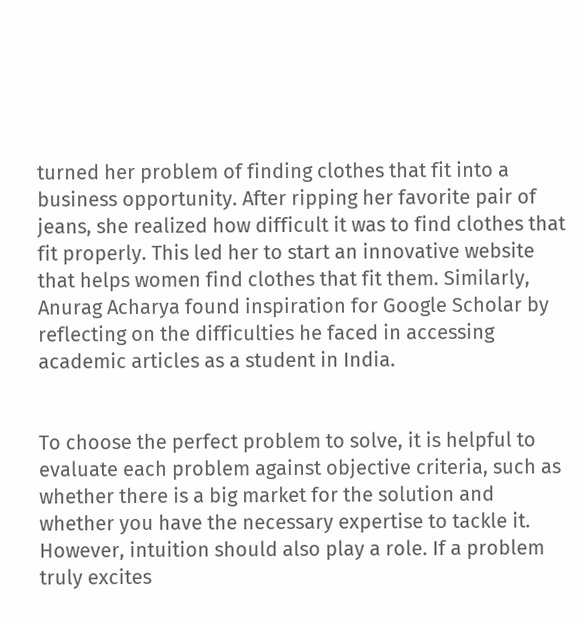turned her problem of finding clothes that fit into a business opportunity. After ripping her favorite pair of jeans, she realized how difficult it was to find clothes that fit properly. This led her to start an innovative website that helps women find clothes that fit them. Similarly, Anurag Acharya found inspiration for Google Scholar by reflecting on the difficulties he faced in accessing academic articles as a student in India.


To choose the perfect problem to solve, it is helpful to evaluate each problem against objective criteria, such as whether there is a big market for the solution and whether you have the necessary expertise to tackle it. However, intuition should also play a role. If a problem truly excites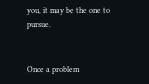you, it may be the one to pursue.


Once a problem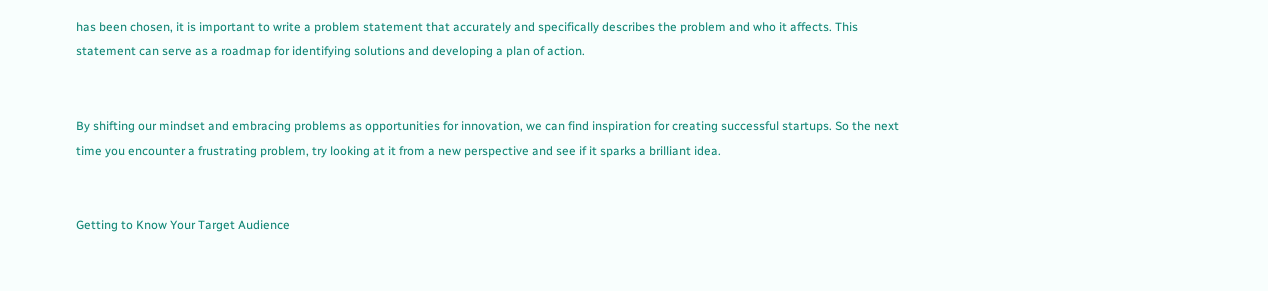has been chosen, it is important to write a problem statement that accurately and specifically describes the problem and who it affects. This statement can serve as a roadmap for identifying solutions and developing a plan of action.


By shifting our mindset and embracing problems as opportunities for innovation, we can find inspiration for creating successful startups. So the next time you encounter a frustrating problem, try looking at it from a new perspective and see if it sparks a brilliant idea.


Getting to Know Your Target Audience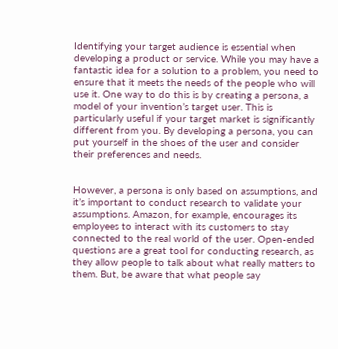Identifying your target audience is essential when developing a product or service. While you may have a fantastic idea for a solution to a problem, you need to ensure that it meets the needs of the people who will use it. One way to do this is by creating a persona, a model of your invention’s target user. This is particularly useful if your target market is significantly different from you. By developing a persona, you can put yourself in the shoes of the user and consider their preferences and needs.


However, a persona is only based on assumptions, and it’s important to conduct research to validate your assumptions. Amazon, for example, encourages its employees to interact with its customers to stay connected to the real world of the user. Open-ended questions are a great tool for conducting research, as they allow people to talk about what really matters to them. But, be aware that what people say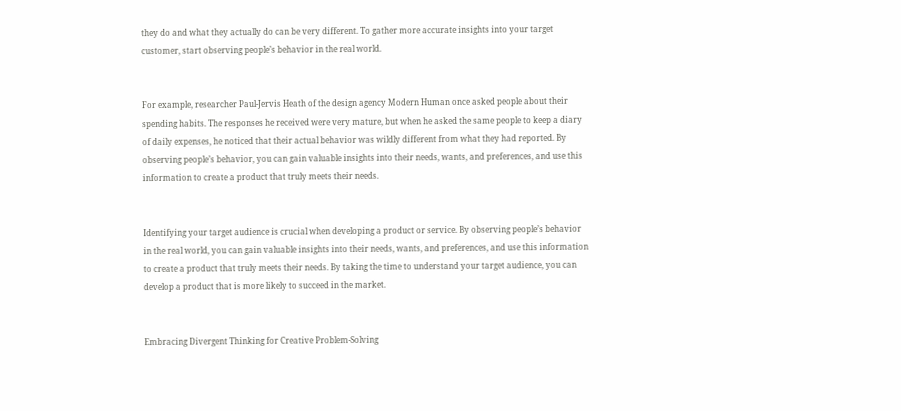they do and what they actually do can be very different. To gather more accurate insights into your target customer, start observing people’s behavior in the real world.


For example, researcher Paul-Jervis Heath of the design agency Modern Human once asked people about their spending habits. The responses he received were very mature, but when he asked the same people to keep a diary of daily expenses, he noticed that their actual behavior was wildly different from what they had reported. By observing people’s behavior, you can gain valuable insights into their needs, wants, and preferences, and use this information to create a product that truly meets their needs.


Identifying your target audience is crucial when developing a product or service. By observing people’s behavior in the real world, you can gain valuable insights into their needs, wants, and preferences, and use this information to create a product that truly meets their needs. By taking the time to understand your target audience, you can develop a product that is more likely to succeed in the market.


Embracing Divergent Thinking for Creative Problem-Solving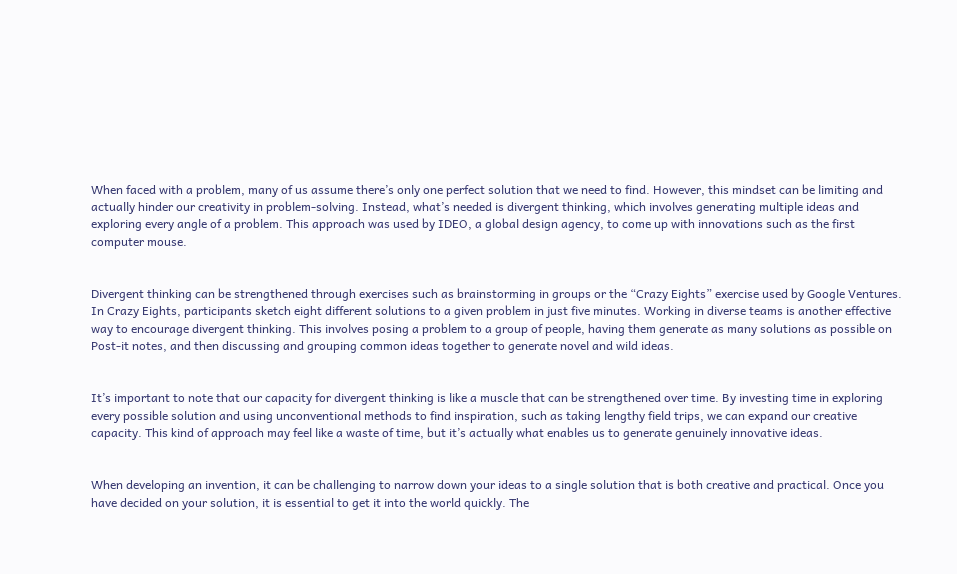When faced with a problem, many of us assume there’s only one perfect solution that we need to find. However, this mindset can be limiting and actually hinder our creativity in problem-solving. Instead, what’s needed is divergent thinking, which involves generating multiple ideas and exploring every angle of a problem. This approach was used by IDEO, a global design agency, to come up with innovations such as the first computer mouse.


Divergent thinking can be strengthened through exercises such as brainstorming in groups or the “Crazy Eights” exercise used by Google Ventures. In Crazy Eights, participants sketch eight different solutions to a given problem in just five minutes. Working in diverse teams is another effective way to encourage divergent thinking. This involves posing a problem to a group of people, having them generate as many solutions as possible on Post-it notes, and then discussing and grouping common ideas together to generate novel and wild ideas.


It’s important to note that our capacity for divergent thinking is like a muscle that can be strengthened over time. By investing time in exploring every possible solution and using unconventional methods to find inspiration, such as taking lengthy field trips, we can expand our creative capacity. This kind of approach may feel like a waste of time, but it’s actually what enables us to generate genuinely innovative ideas.


When developing an invention, it can be challenging to narrow down your ideas to a single solution that is both creative and practical. Once you have decided on your solution, it is essential to get it into the world quickly. The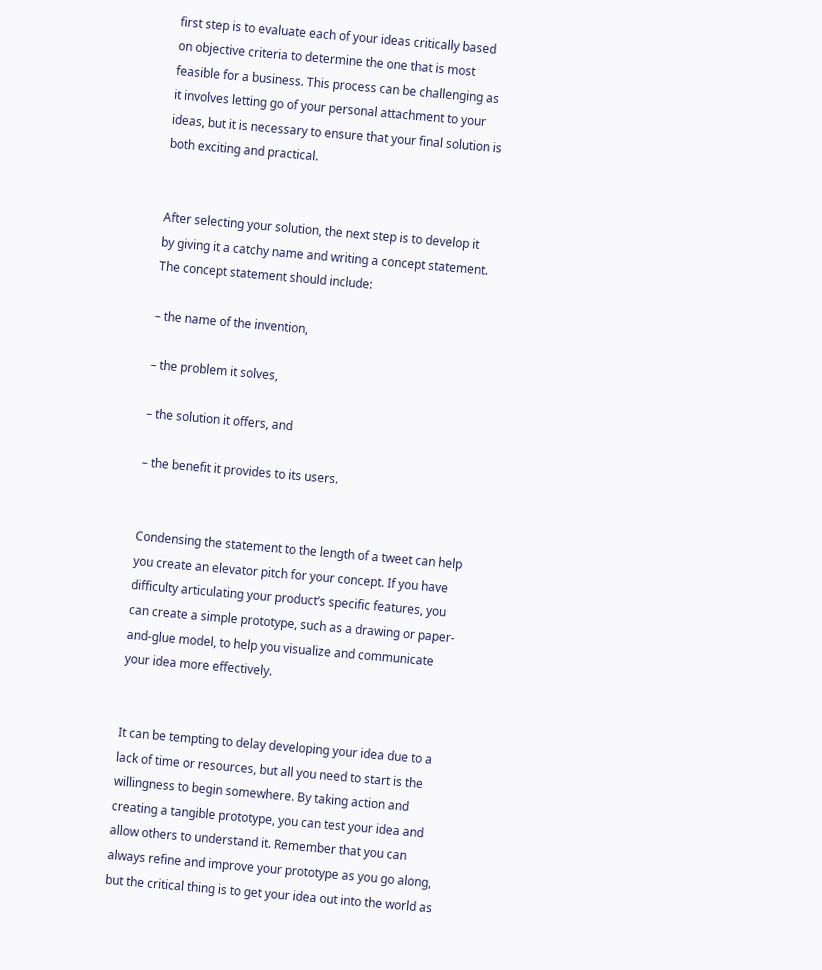first step is to evaluate each of your ideas critically based on objective criteria to determine the one that is most feasible for a business. This process can be challenging as it involves letting go of your personal attachment to your ideas, but it is necessary to ensure that your final solution is both exciting and practical.


After selecting your solution, the next step is to develop it by giving it a catchy name and writing a concept statement. The concept statement should include:

– the name of the invention,

– the problem it solves,

– the solution it offers, and

– the benefit it provides to its users.


Condensing the statement to the length of a tweet can help you create an elevator pitch for your concept. If you have difficulty articulating your product’s specific features, you can create a simple prototype, such as a drawing or paper-and-glue model, to help you visualize and communicate your idea more effectively.


It can be tempting to delay developing your idea due to a lack of time or resources, but all you need to start is the willingness to begin somewhere. By taking action and creating a tangible prototype, you can test your idea and allow others to understand it. Remember that you can always refine and improve your prototype as you go along, but the critical thing is to get your idea out into the world as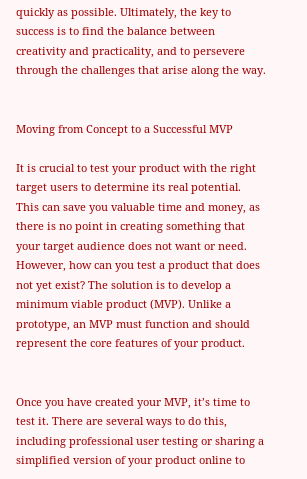quickly as possible. Ultimately, the key to success is to find the balance between creativity and practicality, and to persevere through the challenges that arise along the way.


Moving from Concept to a Successful MVP

It is crucial to test your product with the right target users to determine its real potential. This can save you valuable time and money, as there is no point in creating something that your target audience does not want or need. However, how can you test a product that does not yet exist? The solution is to develop a minimum viable product (MVP). Unlike a prototype, an MVP must function and should represent the core features of your product.


Once you have created your MVP, it’s time to test it. There are several ways to do this, including professional user testing or sharing a simplified version of your product online to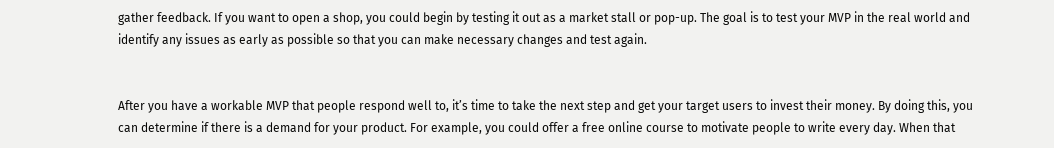gather feedback. If you want to open a shop, you could begin by testing it out as a market stall or pop-up. The goal is to test your MVP in the real world and identify any issues as early as possible so that you can make necessary changes and test again.


After you have a workable MVP that people respond well to, it’s time to take the next step and get your target users to invest their money. By doing this, you can determine if there is a demand for your product. For example, you could offer a free online course to motivate people to write every day. When that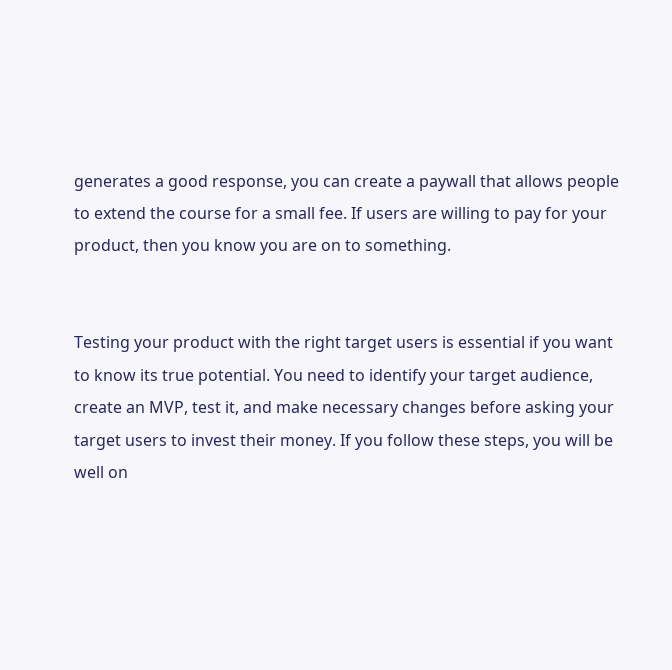generates a good response, you can create a paywall that allows people to extend the course for a small fee. If users are willing to pay for your product, then you know you are on to something.


Testing your product with the right target users is essential if you want to know its true potential. You need to identify your target audience, create an MVP, test it, and make necessary changes before asking your target users to invest their money. If you follow these steps, you will be well on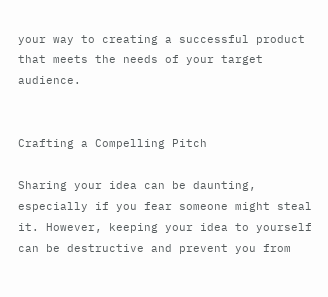your way to creating a successful product that meets the needs of your target audience.


Crafting a Compelling Pitch

Sharing your idea can be daunting, especially if you fear someone might steal it. However, keeping your idea to yourself can be destructive and prevent you from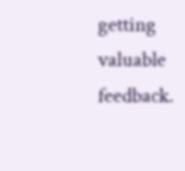getting valuable feedback.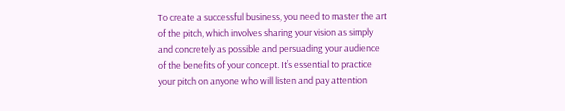To create a successful business, you need to master the art of the pitch, which involves sharing your vision as simply and concretely as possible and persuading your audience of the benefits of your concept. It’s essential to practice your pitch on anyone who will listen and pay attention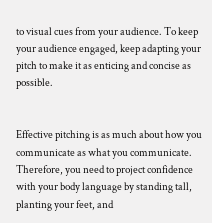to visual cues from your audience. To keep your audience engaged, keep adapting your pitch to make it as enticing and concise as possible.


Effective pitching is as much about how you communicate as what you communicate. Therefore, you need to project confidence with your body language by standing tall, planting your feet, and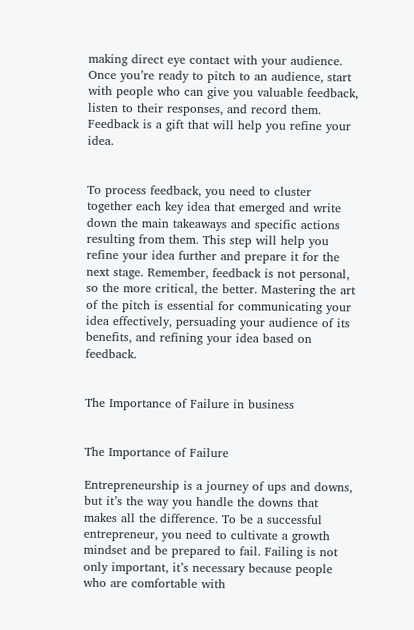making direct eye contact with your audience. Once you’re ready to pitch to an audience, start with people who can give you valuable feedback, listen to their responses, and record them. Feedback is a gift that will help you refine your idea.


To process feedback, you need to cluster together each key idea that emerged and write down the main takeaways and specific actions resulting from them. This step will help you refine your idea further and prepare it for the next stage. Remember, feedback is not personal, so the more critical, the better. Mastering the art of the pitch is essential for communicating your idea effectively, persuading your audience of its benefits, and refining your idea based on feedback.


The Importance of Failure in business


The Importance of Failure

Entrepreneurship is a journey of ups and downs, but it’s the way you handle the downs that makes all the difference. To be a successful entrepreneur, you need to cultivate a growth mindset and be prepared to fail. Failing is not only important, it’s necessary because people who are comfortable with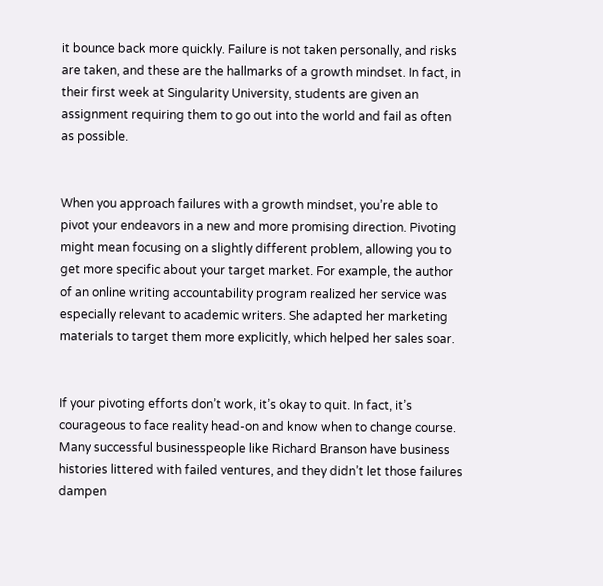it bounce back more quickly. Failure is not taken personally, and risks are taken, and these are the hallmarks of a growth mindset. In fact, in their first week at Singularity University, students are given an assignment requiring them to go out into the world and fail as often as possible.


When you approach failures with a growth mindset, you’re able to pivot your endeavors in a new and more promising direction. Pivoting might mean focusing on a slightly different problem, allowing you to get more specific about your target market. For example, the author of an online writing accountability program realized her service was especially relevant to academic writers. She adapted her marketing materials to target them more explicitly, which helped her sales soar.


If your pivoting efforts don’t work, it’s okay to quit. In fact, it’s courageous to face reality head-on and know when to change course. Many successful businesspeople like Richard Branson have business histories littered with failed ventures, and they didn’t let those failures dampen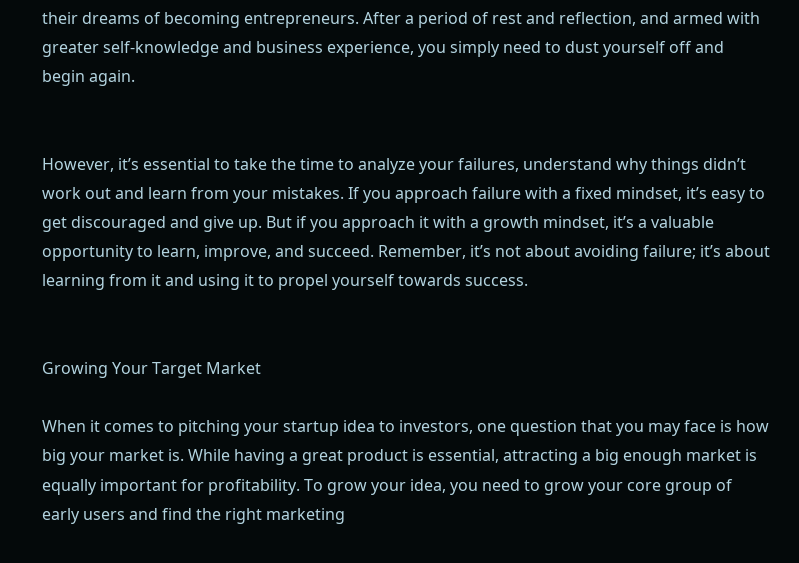their dreams of becoming entrepreneurs. After a period of rest and reflection, and armed with greater self-knowledge and business experience, you simply need to dust yourself off and begin again.


However, it’s essential to take the time to analyze your failures, understand why things didn’t work out and learn from your mistakes. If you approach failure with a fixed mindset, it’s easy to get discouraged and give up. But if you approach it with a growth mindset, it’s a valuable opportunity to learn, improve, and succeed. Remember, it’s not about avoiding failure; it’s about learning from it and using it to propel yourself towards success.


Growing Your Target Market

When it comes to pitching your startup idea to investors, one question that you may face is how big your market is. While having a great product is essential, attracting a big enough market is equally important for profitability. To grow your idea, you need to grow your core group of early users and find the right marketing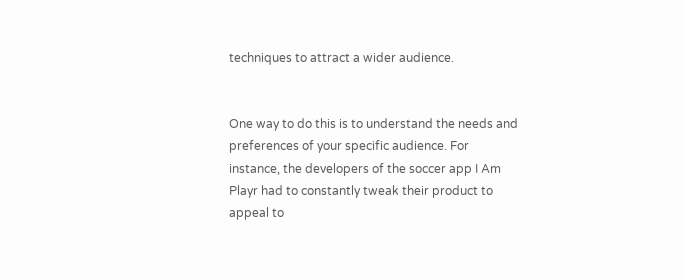techniques to attract a wider audience.


One way to do this is to understand the needs and preferences of your specific audience. For instance, the developers of the soccer app I Am Playr had to constantly tweak their product to appeal to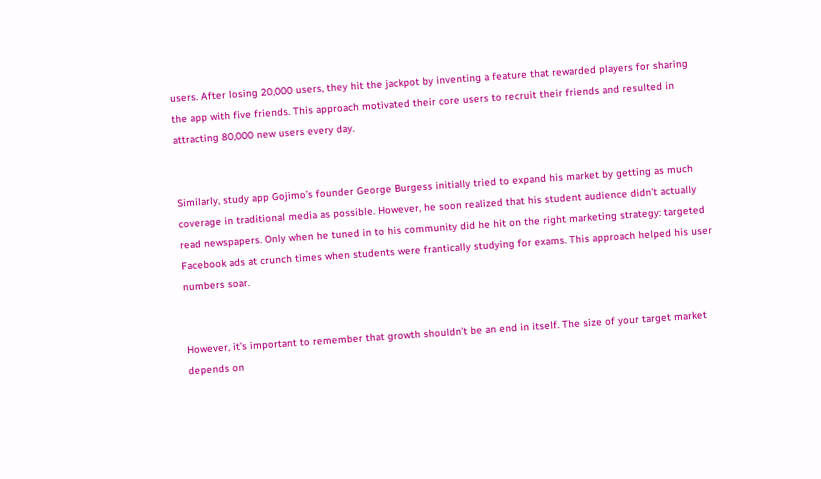users. After losing 20,000 users, they hit the jackpot by inventing a feature that rewarded players for sharing the app with five friends. This approach motivated their core users to recruit their friends and resulted in attracting 80,000 new users every day.


Similarly, study app Gojimo’s founder George Burgess initially tried to expand his market by getting as much coverage in traditional media as possible. However, he soon realized that his student audience didn’t actually read newspapers. Only when he tuned in to his community did he hit on the right marketing strategy: targeted Facebook ads at crunch times when students were frantically studying for exams. This approach helped his user numbers soar.


However, it’s important to remember that growth shouldn’t be an end in itself. The size of your target market depends on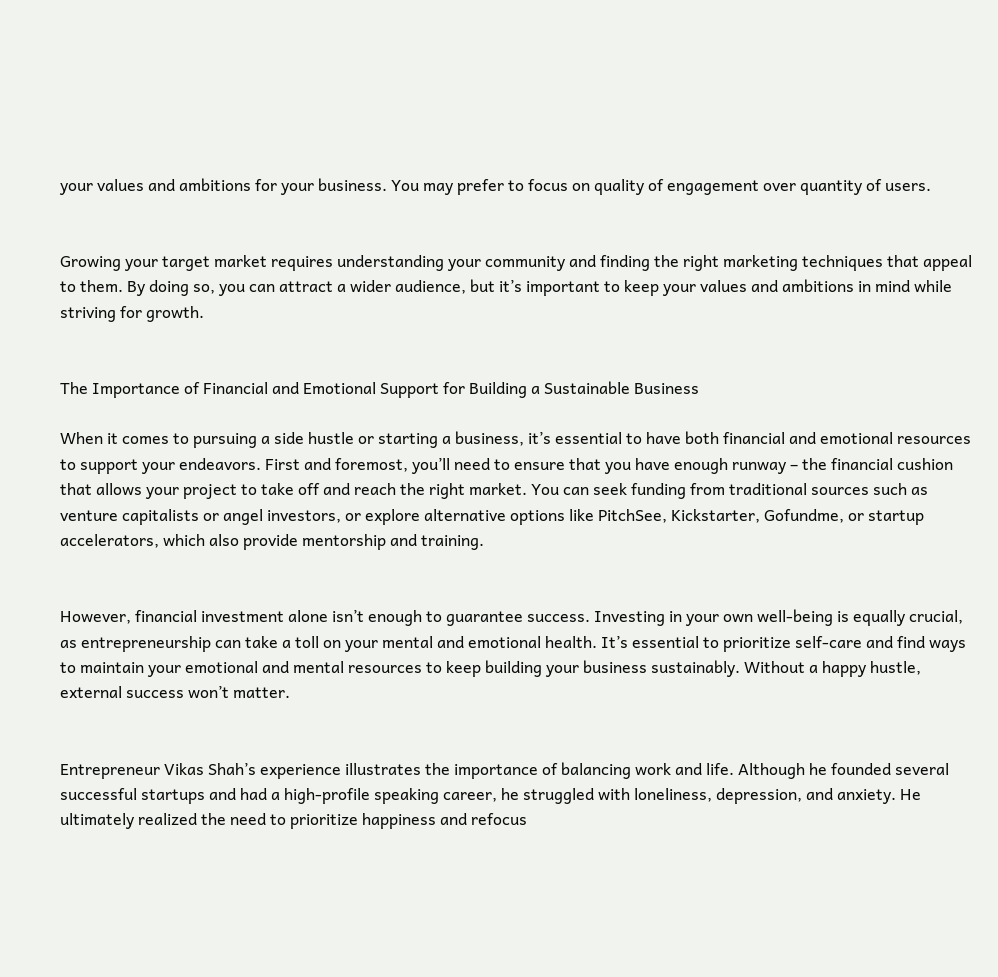your values and ambitions for your business. You may prefer to focus on quality of engagement over quantity of users.


Growing your target market requires understanding your community and finding the right marketing techniques that appeal to them. By doing so, you can attract a wider audience, but it’s important to keep your values and ambitions in mind while striving for growth.


The Importance of Financial and Emotional Support for Building a Sustainable Business

When it comes to pursuing a side hustle or starting a business, it’s essential to have both financial and emotional resources to support your endeavors. First and foremost, you’ll need to ensure that you have enough runway – the financial cushion that allows your project to take off and reach the right market. You can seek funding from traditional sources such as venture capitalists or angel investors, or explore alternative options like PitchSee, Kickstarter, Gofundme, or startup accelerators, which also provide mentorship and training.


However, financial investment alone isn’t enough to guarantee success. Investing in your own well-being is equally crucial, as entrepreneurship can take a toll on your mental and emotional health. It’s essential to prioritize self-care and find ways to maintain your emotional and mental resources to keep building your business sustainably. Without a happy hustle, external success won’t matter.


Entrepreneur Vikas Shah’s experience illustrates the importance of balancing work and life. Although he founded several successful startups and had a high-profile speaking career, he struggled with loneliness, depression, and anxiety. He ultimately realized the need to prioritize happiness and refocus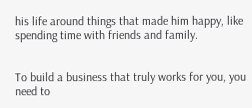his life around things that made him happy, like spending time with friends and family.


To build a business that truly works for you, you need to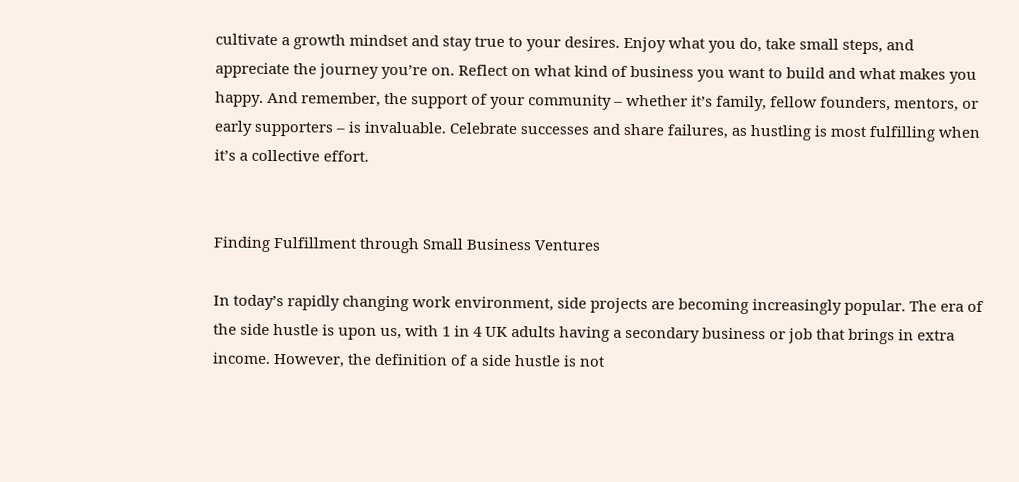cultivate a growth mindset and stay true to your desires. Enjoy what you do, take small steps, and appreciate the journey you’re on. Reflect on what kind of business you want to build and what makes you happy. And remember, the support of your community – whether it’s family, fellow founders, mentors, or early supporters – is invaluable. Celebrate successes and share failures, as hustling is most fulfilling when it’s a collective effort.


Finding Fulfillment through Small Business Ventures

In today’s rapidly changing work environment, side projects are becoming increasingly popular. The era of the side hustle is upon us, with 1 in 4 UK adults having a secondary business or job that brings in extra income. However, the definition of a side hustle is not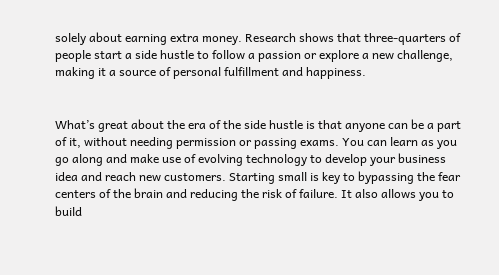solely about earning extra money. Research shows that three-quarters of people start a side hustle to follow a passion or explore a new challenge, making it a source of personal fulfillment and happiness.


What’s great about the era of the side hustle is that anyone can be a part of it, without needing permission or passing exams. You can learn as you go along and make use of evolving technology to develop your business idea and reach new customers. Starting small is key to bypassing the fear centers of the brain and reducing the risk of failure. It also allows you to build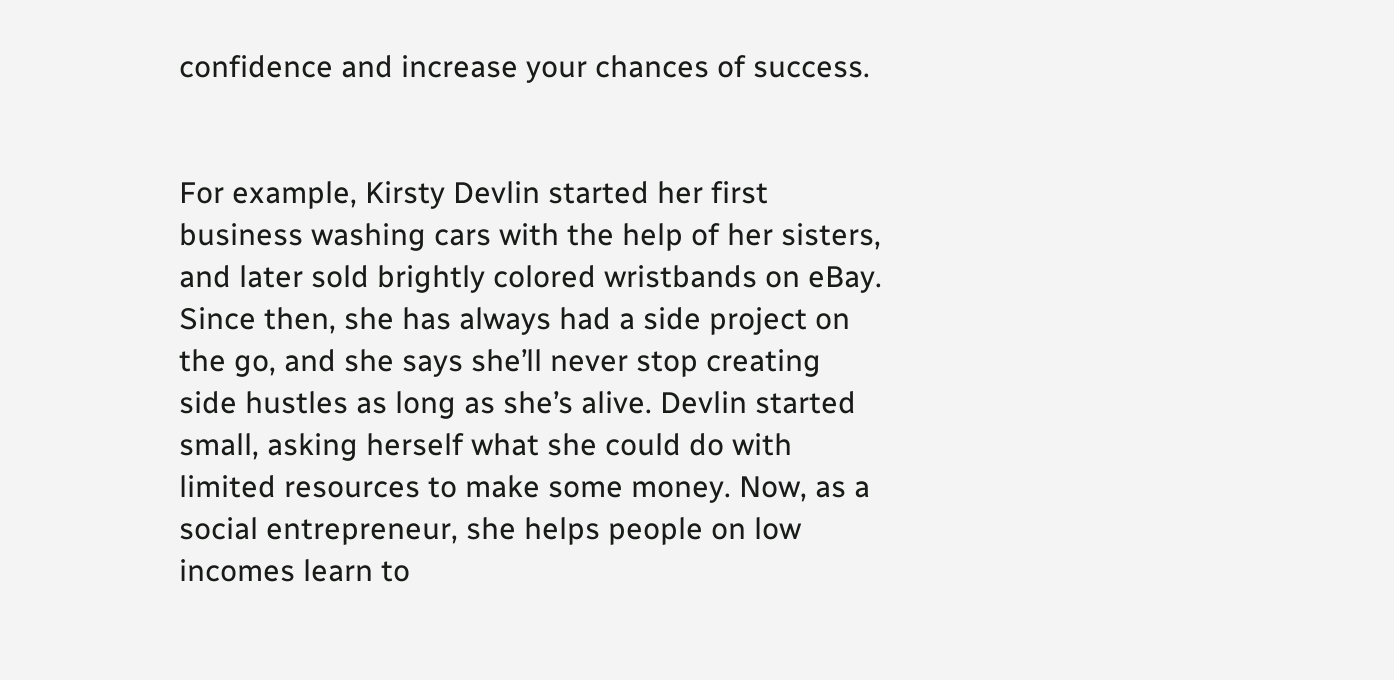confidence and increase your chances of success.


For example, Kirsty Devlin started her first business washing cars with the help of her sisters, and later sold brightly colored wristbands on eBay. Since then, she has always had a side project on the go, and she says she’ll never stop creating side hustles as long as she’s alive. Devlin started small, asking herself what she could do with limited resources to make some money. Now, as a social entrepreneur, she helps people on low incomes learn to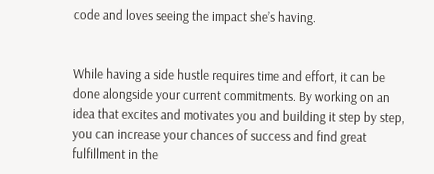code and loves seeing the impact she’s having.


While having a side hustle requires time and effort, it can be done alongside your current commitments. By working on an idea that excites and motivates you and building it step by step, you can increase your chances of success and find great fulfillment in the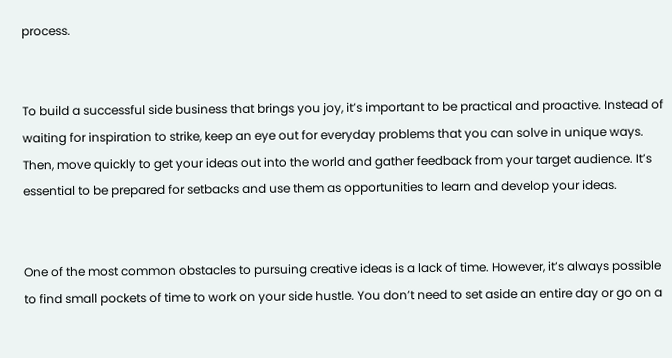process.


To build a successful side business that brings you joy, it’s important to be practical and proactive. Instead of waiting for inspiration to strike, keep an eye out for everyday problems that you can solve in unique ways. Then, move quickly to get your ideas out into the world and gather feedback from your target audience. It’s essential to be prepared for setbacks and use them as opportunities to learn and develop your ideas.


One of the most common obstacles to pursuing creative ideas is a lack of time. However, it’s always possible to find small pockets of time to work on your side hustle. You don’t need to set aside an entire day or go on a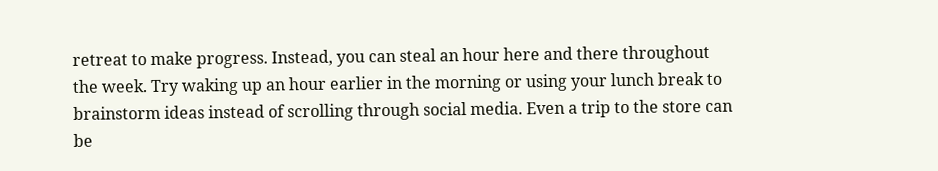retreat to make progress. Instead, you can steal an hour here and there throughout the week. Try waking up an hour earlier in the morning or using your lunch break to brainstorm ideas instead of scrolling through social media. Even a trip to the store can be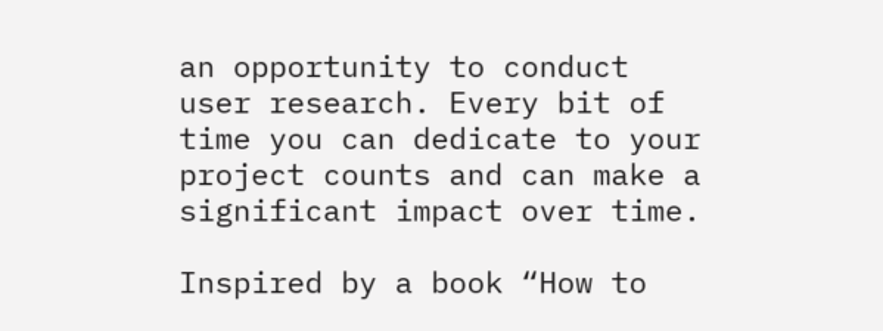an opportunity to conduct user research. Every bit of time you can dedicate to your project counts and can make a significant impact over time.

Inspired by a book “How to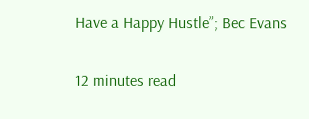Have a Happy Hustle”; Bec Evans

12 minutes read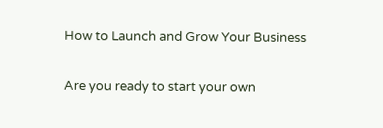How to Launch and Grow Your Business

Are you ready to start your own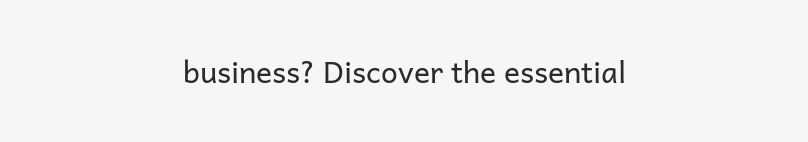business? Discover the essential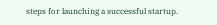steps for launching a successful startup.